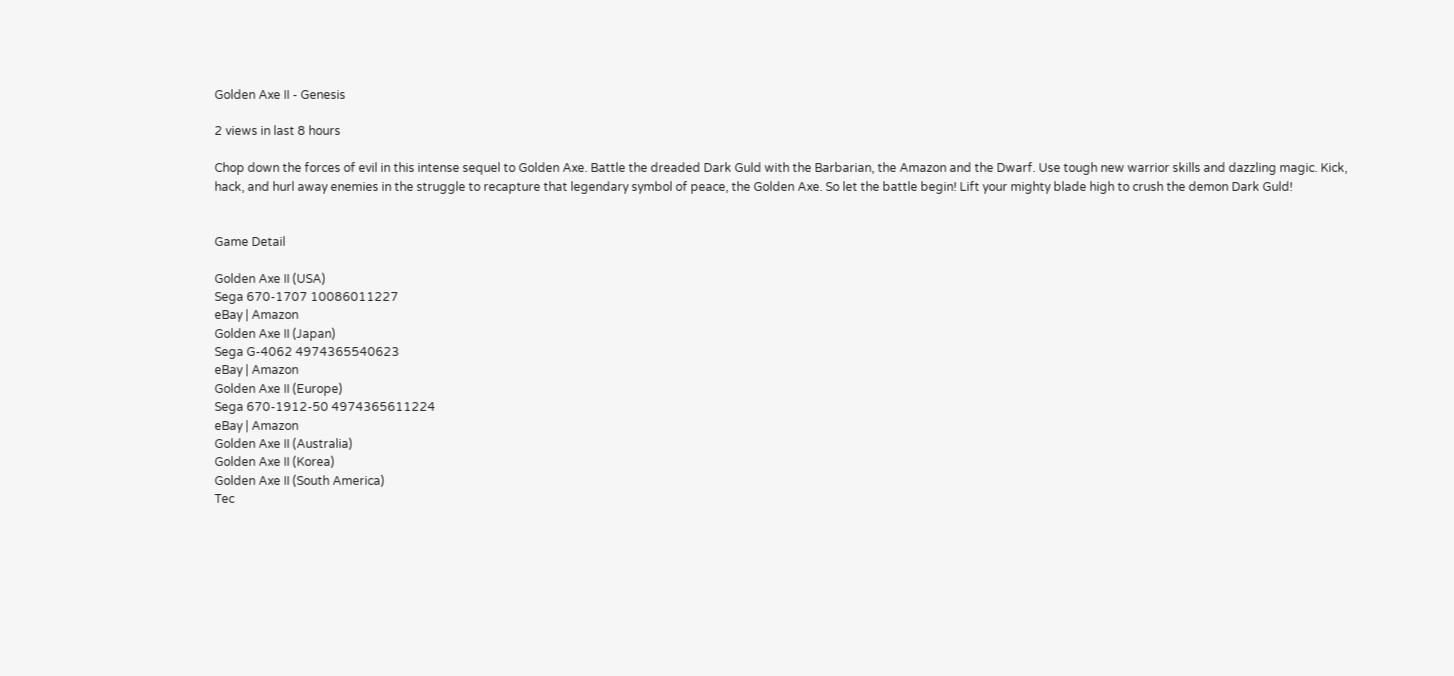Golden Axe II - Genesis

2 views in last 8 hours

Chop down the forces of evil in this intense sequel to Golden Axe. Battle the dreaded Dark Guld with the Barbarian, the Amazon and the Dwarf. Use tough new warrior skills and dazzling magic. Kick, hack, and hurl away enemies in the struggle to recapture that legendary symbol of peace, the Golden Axe. So let the battle begin! Lift your mighty blade high to crush the demon Dark Guld!


Game Detail

Golden Axe II (USA)
Sega 670-1707 10086011227
eBay | Amazon
Golden Axe II (Japan)
Sega G-4062 4974365540623
eBay | Amazon
Golden Axe II (Europe)
Sega 670-1912-50 4974365611224
eBay | Amazon
Golden Axe II (Australia)
Golden Axe II (Korea)
Golden Axe II (South America)
Tec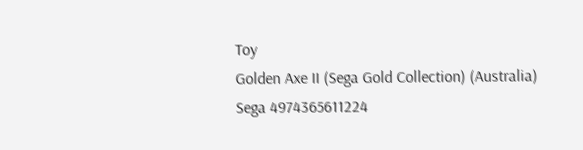Toy
Golden Axe II (Sega Gold Collection) (Australia)
Sega 4974365611224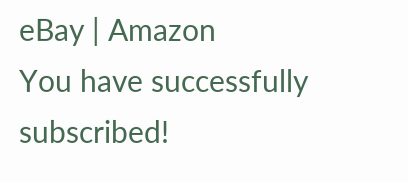eBay | Amazon
You have successfully subscribed!